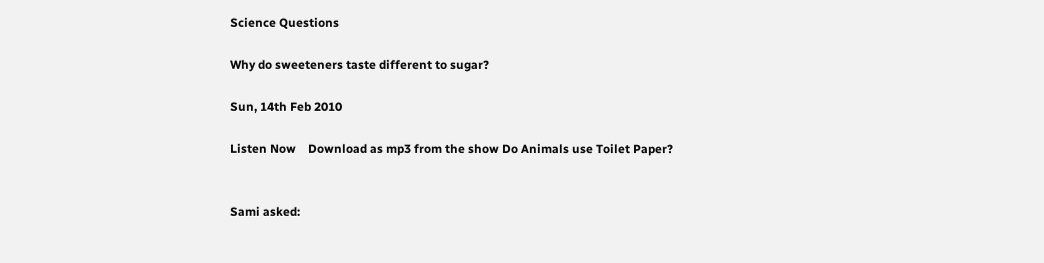Science Questions

Why do sweeteners taste different to sugar?

Sun, 14th Feb 2010

Listen Now    Download as mp3 from the show Do Animals use Toilet Paper?


Sami asked: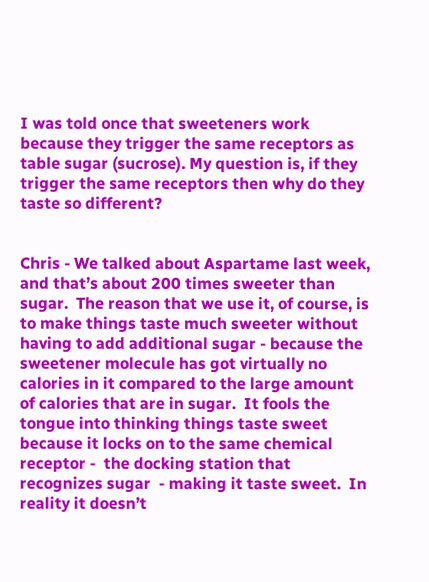I was told once that sweeteners work because they trigger the same receptors as table sugar (sucrose). My question is, if they trigger the same receptors then why do they taste so different?


Chris - We talked about Aspartame last week, and that’s about 200 times sweeter than sugar.  The reason that we use it, of course, is to make things taste much sweeter without having to add additional sugar - because the sweetener molecule has got virtually no calories in it compared to the large amount of calories that are in sugar.  It fools the tongue into thinking things taste sweet because it locks on to the same chemical receptor -  the docking station that recognizes sugar  - making it taste sweet.  In reality it doesn’t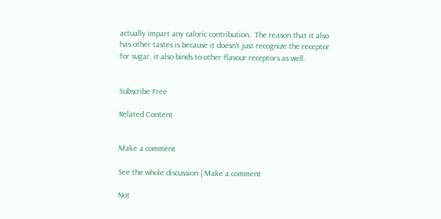actually impart any caloric contribution.  The reason that it also has other tastes is because it doesn’t just recognize the receptor for sugar, it also binds to other flavour receptors as well.


Subscribe Free

Related Content


Make a comment

See the whole discussion | Make a comment

Not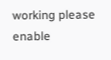working please enable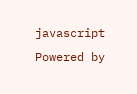javascript
Powered by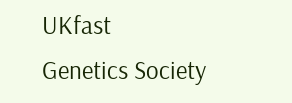UKfast
Genetics Society